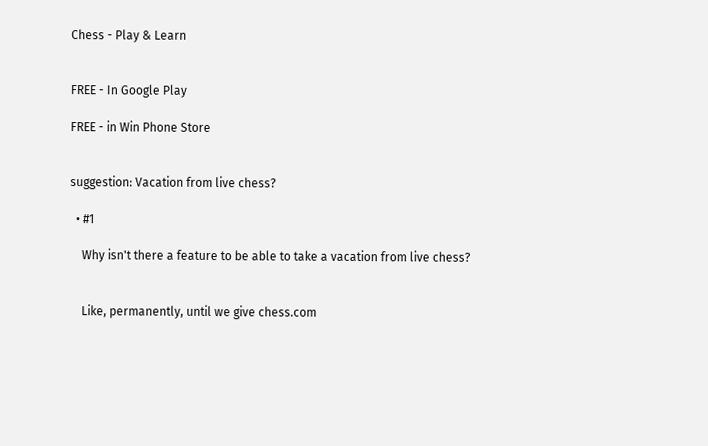Chess - Play & Learn


FREE - In Google Play

FREE - in Win Phone Store


suggestion: Vacation from live chess?

  • #1

    Why isn't there a feature to be able to take a vacation from live chess?


    Like, permanently, until we give chess.com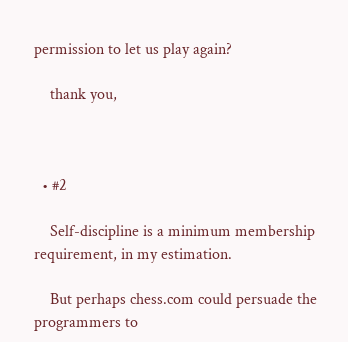permission to let us play again?

    thank you,



  • #2

    Self-discipline is a minimum membership requirement, in my estimation.

    But perhaps chess.com could persuade the programmers to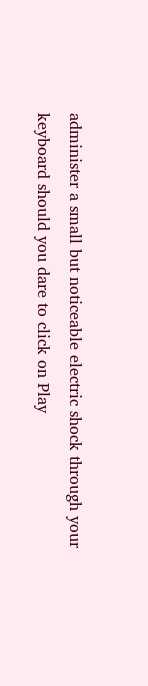administer a small but noticeable electric shock through your keyboard should you dare to click on Play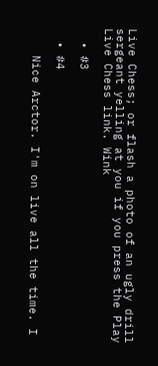Live Chess; or flash a photo of an ugly drill sergeant yelling at you if you press the Play Live Chess link. Wink

  • #3

  • #4

    Nice Arctor. I'm on live all the time. I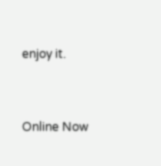enjoy it.


Online Now